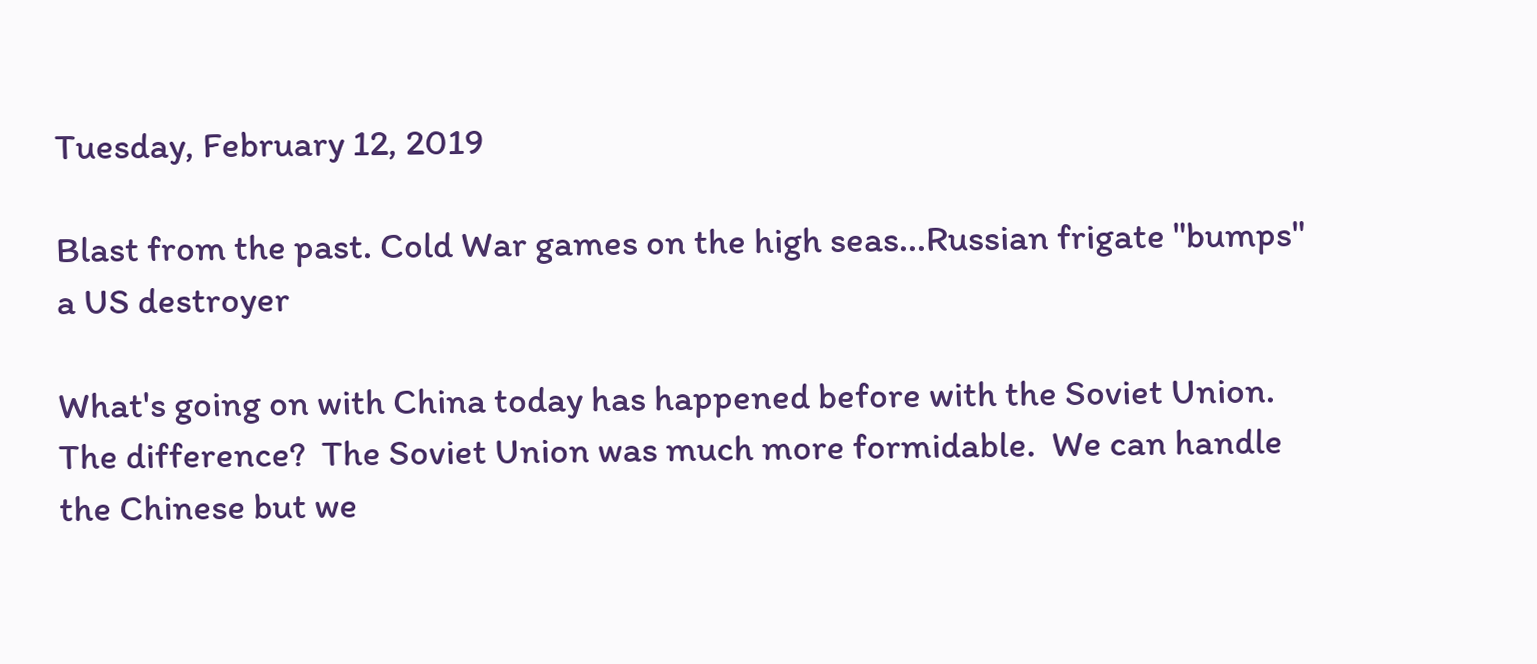Tuesday, February 12, 2019

Blast from the past. Cold War games on the high seas...Russian frigate "bumps" a US destroyer

What's going on with China today has happened before with the Soviet Union. The difference?  The Soviet Union was much more formidable.  We can handle the Chinese but we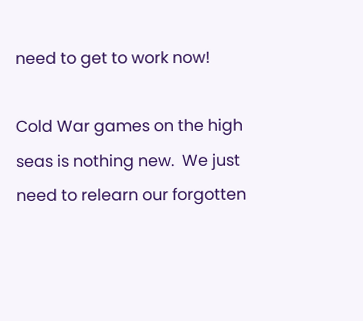need to get to work now!

Cold War games on the high seas is nothing new.  We just need to relearn our forgotten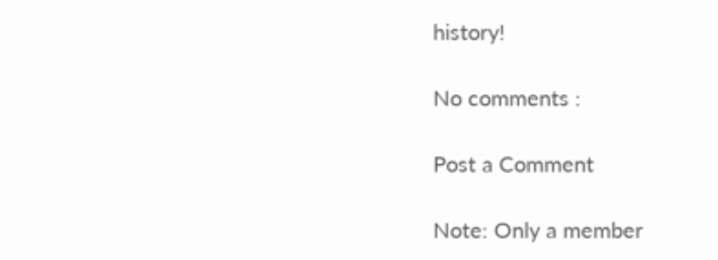history!

No comments :

Post a Comment

Note: Only a member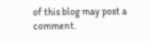of this blog may post a comment.